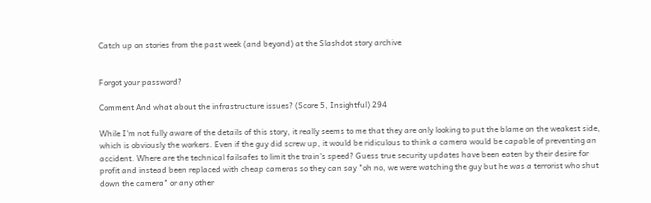Catch up on stories from the past week (and beyond) at the Slashdot story archive


Forgot your password?

Comment And what about the infrastructure issues? (Score 5, Insightful) 294

While I'm not fully aware of the details of this story, it really seems to me that they are only looking to put the blame on the weakest side, which is obviously the workers. Even if the guy did screw up, it would be ridiculous to think a camera would be capable of preventing an accident. Where are the technical failsafes to limit the train's speed? Guess true security updates have been eaten by their desire for profit and instead been replaced with cheap cameras so they can say "oh no, we were watching the guy but he was a terrorist who shut down the camera" or any other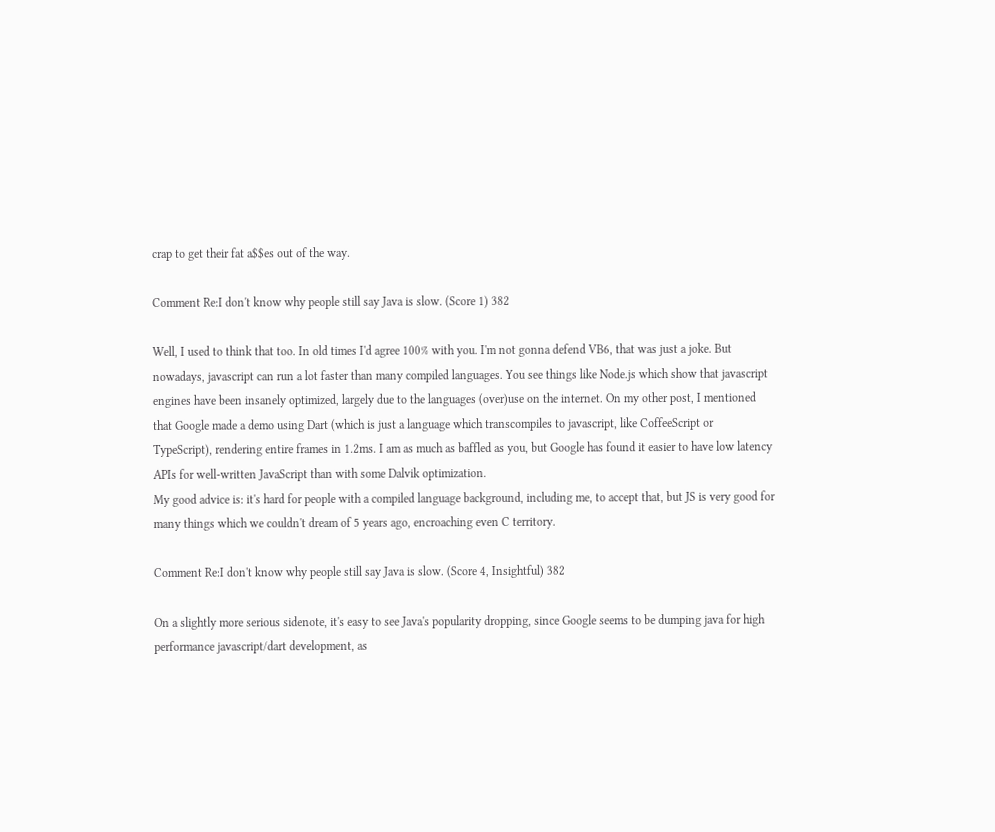crap to get their fat a$$es out of the way.

Comment Re:I don't know why people still say Java is slow. (Score 1) 382

Well, I used to think that too. In old times I'd agree 100% with you. I'm not gonna defend VB6, that was just a joke. But nowadays, javascript can run a lot faster than many compiled languages. You see things like Node.js which show that javascript engines have been insanely optimized, largely due to the languages (over)use on the internet. On my other post, I mentioned that Google made a demo using Dart (which is just a language which transcompiles to javascript, like CoffeeScript or TypeScript), rendering entire frames in 1.2ms. I am as much as baffled as you, but Google has found it easier to have low latency APIs for well-written JavaScript than with some Dalvik optimization.
My good advice is: it's hard for people with a compiled language background, including me, to accept that, but JS is very good for many things which we couldn't dream of 5 years ago, encroaching even C territory.

Comment Re:I don't know why people still say Java is slow. (Score 4, Insightful) 382

On a slightly more serious sidenote, it's easy to see Java's popularity dropping, since Google seems to be dumping java for high performance javascript/dart development, as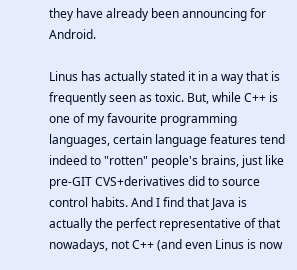they have already been announcing for Android.

Linus has actually stated it in a way that is frequently seen as toxic. But, while C++ is one of my favourite programming languages, certain language features tend indeed to "rotten" people's brains, just like pre-GIT CVS+derivatives did to source control habits. And I find that Java is actually the perfect representative of that nowadays, not C++ (and even Linus is now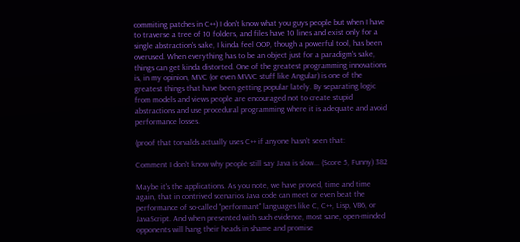commiting patches in C++) I don't know what you guys people but when I have to traverse a tree of 10 folders, and files have 10 lines and exist only for a single abstraction's sake, I kinda feel OOP, though a powerful tool, has been overused. When everything has to be an object just for a paradigm's sake, things can get kinda distorted. One of the greatest programming innovations is, in my opinion, MVC (or even MVVC stuff like Angular) is one of the greatest things that have been getting popular lately. By separating logic from models and views people are encouraged not to create stupid abstractions and use procedural programming where it is adequate and avoid performance losses.

(proof that torvalds actually uses C++ if anyone hasn't seen that:

Comment I don't know why people still say Java is slow... (Score 5, Funny) 382

Maybe it's the applications. As you note, we have proved, time and time again, that in contrived scenarios Java code can meet or even beat the performance of so-called "performant" languages like C, C++, Lisp, VB6, or JavaScript. And when presented with such evidence, most sane, open-minded opponents will hang their heads in shame and promise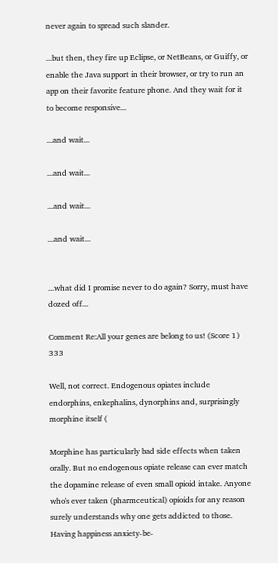never again to spread such slander.

...but then, they fire up Eclipse, or NetBeans, or Guiffy, or enable the Java support in their browser, or try to run an app on their favorite feature phone. And they wait for it to become responsive...

...and wait...

...and wait...

...and wait...

...and wait...


...what did I promise never to do again? Sorry, must have dozed off...

Comment Re:All your genes are belong to us! (Score 1) 333

Well, not correct. Endogenous opiates include endorphins, enkephalins, dynorphins and, surprisingly morphine itself (

Morphine has particularly bad side effects when taken orally. But no endogenous opiate release can ever match the dopamine release of even small opioid intake. Anyone who's ever taken (pharmceutical) opioids for any reason surely understands why one gets addicted to those. Having happiness anxiety-be-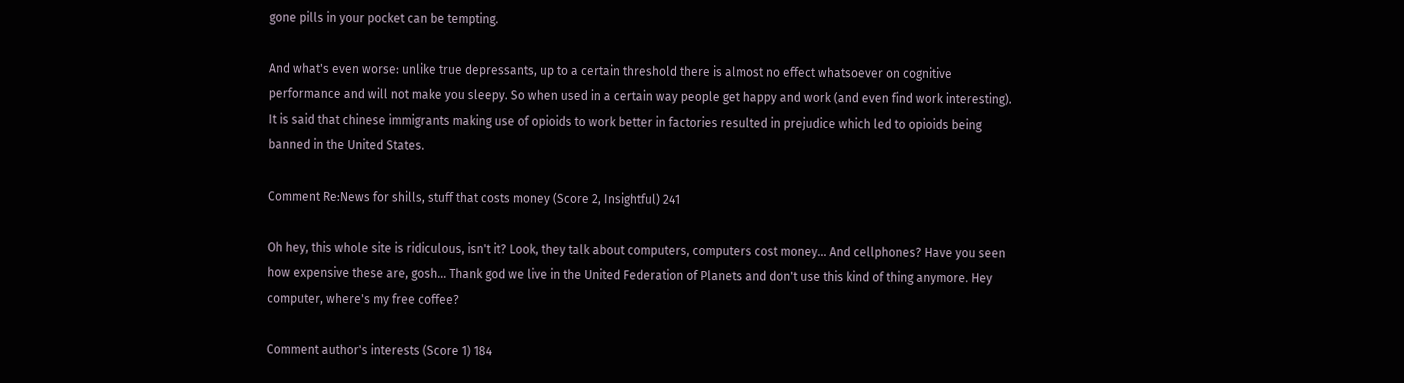gone pills in your pocket can be tempting.

And what's even worse: unlike true depressants, up to a certain threshold there is almost no effect whatsoever on cognitive performance and will not make you sleepy. So when used in a certain way people get happy and work (and even find work interesting). It is said that chinese immigrants making use of opioids to work better in factories resulted in prejudice which led to opioids being banned in the United States.

Comment Re:News for shills, stuff that costs money (Score 2, Insightful) 241

Oh hey, this whole site is ridiculous, isn't it? Look, they talk about computers, computers cost money... And cellphones? Have you seen how expensive these are, gosh... Thank god we live in the United Federation of Planets and don't use this kind of thing anymore. Hey computer, where's my free coffee?

Comment author's interests (Score 1) 184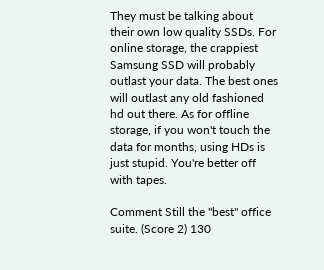They must be talking about their own low quality SSDs. For online storage, the crappiest Samsung SSD will probably outlast your data. The best ones will outlast any old fashioned hd out there. As for offline storage, if you won't touch the data for months, using HDs is just stupid. You're better off with tapes.

Comment Still the "best" office suite. (Score 2) 130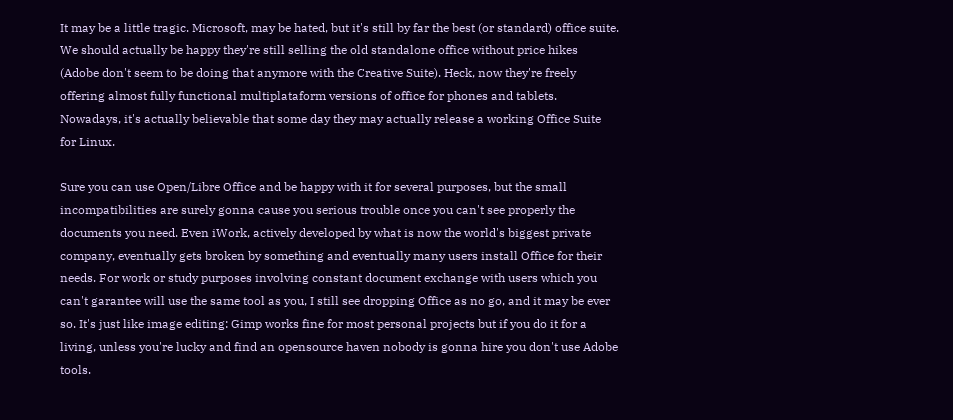It may be a little tragic. Microsoft, may be hated, but it's still by far the best (or standard) office suite. We should actually be happy they're still selling the old standalone office without price hikes (Adobe don't seem to be doing that anymore with the Creative Suite). Heck, now they're freely offering almost fully functional multiplataform versions of office for phones and tablets. Nowadays, it's actually believable that some day they may actually release a working Office Suite for Linux.

Sure you can use Open/Libre Office and be happy with it for several purposes, but the small incompatibilities are surely gonna cause you serious trouble once you can't see properly the documents you need. Even iWork, actively developed by what is now the world's biggest private company, eventually gets broken by something and eventually many users install Office for their needs. For work or study purposes involving constant document exchange with users which you can't garantee will use the same tool as you, I still see dropping Office as no go, and it may be ever so. It's just like image editing: Gimp works fine for most personal projects but if you do it for a living, unless you're lucky and find an opensource haven nobody is gonna hire you don't use Adobe tools.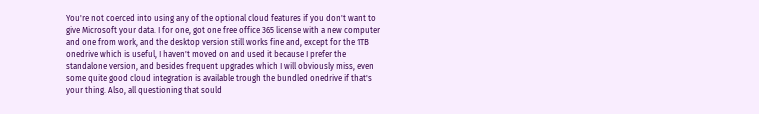You're not coerced into using any of the optional cloud features if you don't want to give Microsoft your data. I for one, got one free office 365 license with a new computer and one from work, and the desktop version still works fine and, except for the 1TB onedrive which is useful, I haven't moved on and used it because I prefer the standalone version, and besides frequent upgrades which I will obviously miss, even some quite good cloud integration is available trough the bundled onedrive if that's your thing. Also, all questioning that sould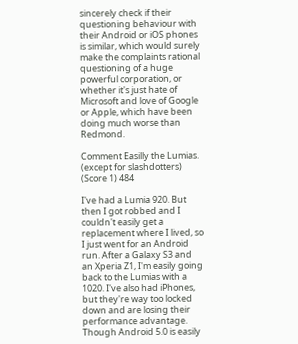sincerely check if their questioning behaviour with their Android or iOS phones is similar, which would surely make the complaints rational questioning of a huge powerful corporation, or whether it's just hate of Microsoft and love of Google or Apple, which have been doing much worse than Redmond.

Comment Easilly the Lumias. (except for slashdotters) (Score 1) 484

I've had a Lumia 920. But then I got robbed and I couldn't easily get a replacement where I lived, so I just went for an Android run. After a Galaxy S3 and an Xperia Z1, I'm easily going back to the Lumias with a 1020. I've also had iPhones, but they're way too locked down and are losing their performance advantage. Though Android 5.0 is easily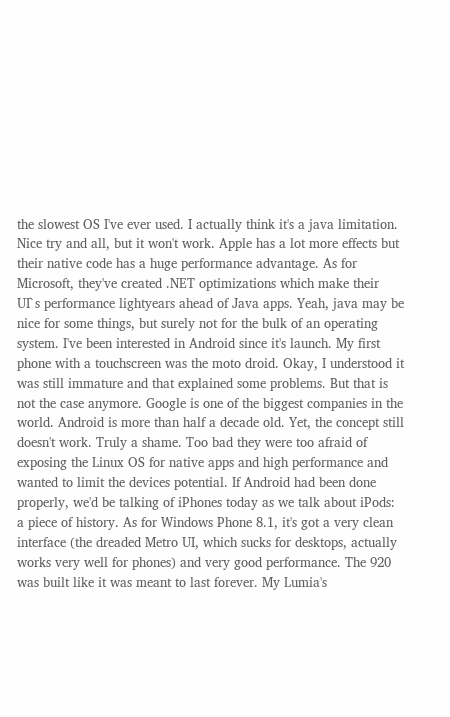the slowest OS I've ever used. I actually think it's a java limitation. Nice try and all, but it won't work. Apple has a lot more effects but their native code has a huge performance advantage. As for Microsoft, they've created .NET optimizations which make their UI`s performance lightyears ahead of Java apps. Yeah, java may be nice for some things, but surely not for the bulk of an operating system. I've been interested in Android since it's launch. My first phone with a touchscreen was the moto droid. Okay, I understood it was still immature and that explained some problems. But that is not the case anymore. Google is one of the biggest companies in the world. Android is more than half a decade old. Yet, the concept still doesn't work. Truly a shame. Too bad they were too afraid of exposing the Linux OS for native apps and high performance and wanted to limit the devices potential. If Android had been done properly, we'd be talking of iPhones today as we talk about iPods: a piece of history. As for Windows Phone 8.1, it's got a very clean interface (the dreaded Metro UI, which sucks for desktops, actually works very well for phones) and very good performance. The 920 was built like it was meant to last forever. My Lumia's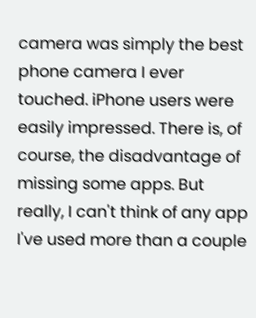camera was simply the best phone camera I ever touched. iPhone users were easily impressed. There is, of course, the disadvantage of missing some apps. But really, I can't think of any app I've used more than a couple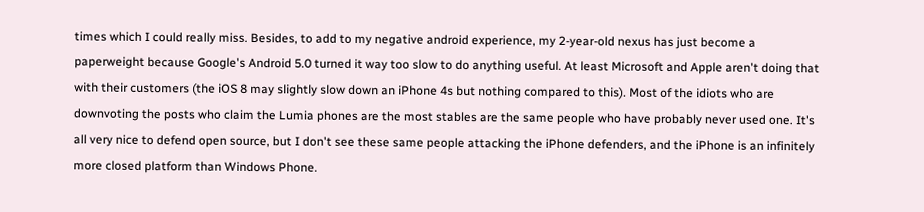times which I could really miss. Besides, to add to my negative android experience, my 2-year-old nexus has just become a paperweight because Google's Android 5.0 turned it way too slow to do anything useful. At least Microsoft and Apple aren't doing that with their customers (the iOS 8 may slightly slow down an iPhone 4s but nothing compared to this). Most of the idiots who are downvoting the posts who claim the Lumia phones are the most stables are the same people who have probably never used one. It's all very nice to defend open source, but I don't see these same people attacking the iPhone defenders, and the iPhone is an infinitely more closed platform than Windows Phone.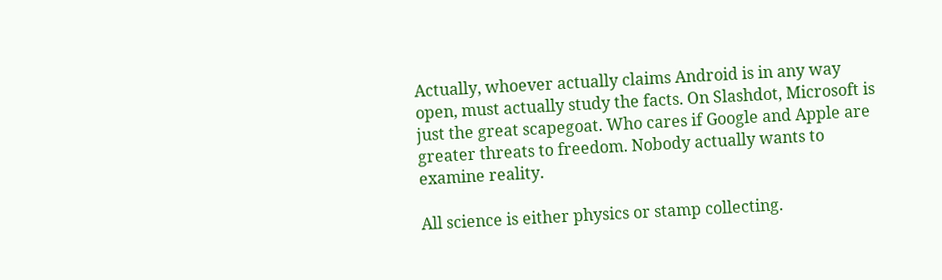Actually, whoever actually claims Android is in any way open, must actually study the facts. On Slashdot, Microsoft is just the great scapegoat. Who cares if Google and Apple are greater threats to freedom. Nobody actually wants to examine reality.

All science is either physics or stamp collecting.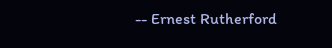-- Ernest Rutherford